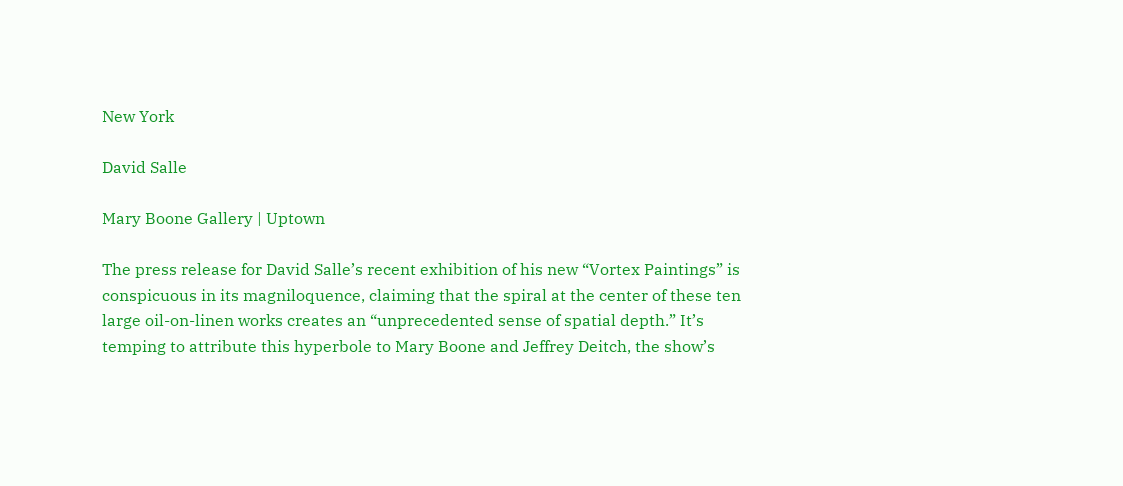New York

David Salle

Mary Boone Gallery | Uptown

The press release for David Salle’s recent exhibition of his new “Vortex Paintings” is conspicuous in its magniloquence, claiming that the spiral at the center of these ten large oil-on-linen works creates an “unprecedented sense of spatial depth.” It’s temping to attribute this hyperbole to Mary Boone and Jeffrey Deitch, the show’s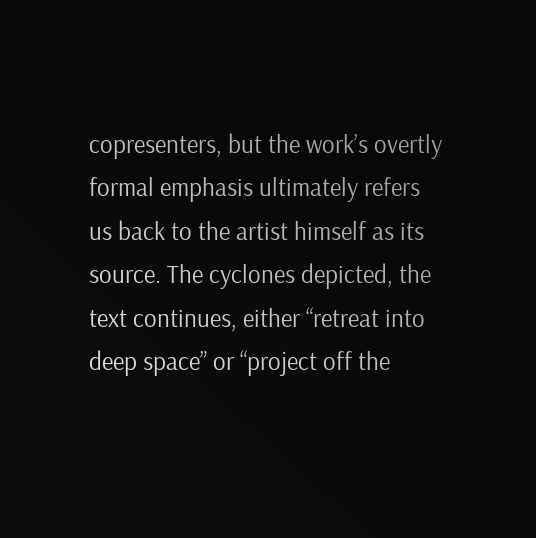copresenters, but the work’s overtly formal emphasis ultimately refers us back to the artist himself as its source. The cyclones depicted, the text continues, either “retreat into deep space” or “project off the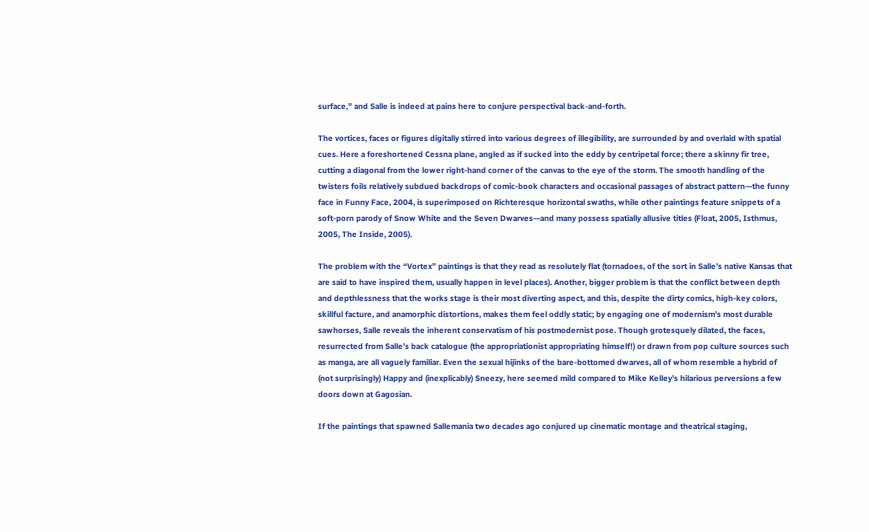surface,” and Salle is indeed at pains here to conjure perspectival back-and-forth.

The vortices, faces or figures digitally stirred into various degrees of illegibility, are surrounded by and overlaid with spatial cues. Here a foreshortened Cessna plane, angled as if sucked into the eddy by centripetal force; there a skinny fir tree, cutting a diagonal from the lower right-hand corner of the canvas to the eye of the storm. The smooth handling of the twisters foils relatively subdued backdrops of comic-book characters and occasional passages of abstract pattern—the funny face in Funny Face, 2004, is superimposed on Richteresque horizontal swaths, while other paintings feature snippets of a soft-porn parody of Snow White and the Seven Dwarves—and many possess spatially allusive titles (Float, 2005, Isthmus, 2005, The Inside, 2005).

The problem with the “Vortex” paintings is that they read as resolutely flat (tornadoes, of the sort in Salle’s native Kansas that are said to have inspired them, usually happen in level places). Another, bigger problem is that the conflict between depth and depthlessness that the works stage is their most diverting aspect, and this, despite the dirty comics, high-key colors, skillful facture, and anamorphic distortions, makes them feel oddly static; by engaging one of modernism’s most durable sawhorses, Salle reveals the inherent conservatism of his postmodernist pose. Though grotesquely dilated, the faces, resurrected from Salle’s back catalogue (the appropriationist appropriating himself!) or drawn from pop culture sources such as manga, are all vaguely familiar. Even the sexual hijinks of the bare-bottomed dwarves, all of whom resemble a hybrid of (not surprisingly) Happy and (inexplicably) Sneezy, here seemed mild compared to Mike Kelley’s hilarious perversions a few doors down at Gagosian.

If the paintings that spawned Sallemania two decades ago conjured up cinematic montage and theatrical staging,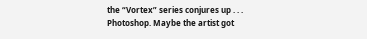the “Vortex” series conjures up . . . Photoshop. Maybe the artist got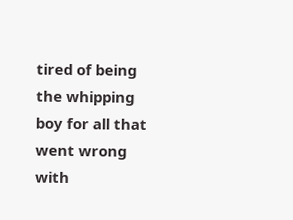tired of being the whipping boy for all that went wrong with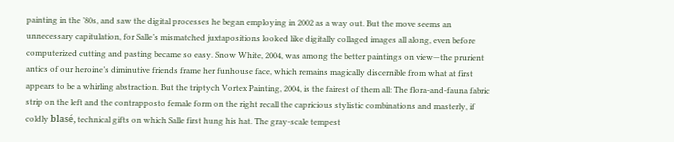painting in the ’80s, and saw the digital processes he began employing in 2002 as a way out. But the move seems an unnecessary capitulation, for Salle’s mismatched juxtapositions looked like digitally collaged images all along, even before computerized cutting and pasting became so easy. Snow White, 2004, was among the better paintings on view—the prurient antics of our heroine’s diminutive friends frame her funhouse face, which remains magically discernible from what at first appears to be a whirling abstraction. But the triptych Vortex Painting, 2004, is the fairest of them all: The flora-and-fauna fabric strip on the left and the contrapposto female form on the right recall the capricious stylistic combinations and masterly, if coldly blasé, technical gifts on which Salle first hung his hat. The gray-scale tempest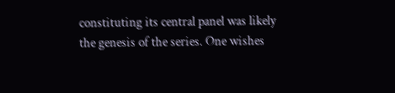constituting its central panel was likely the genesis of the series. One wishes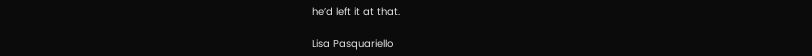he’d left it at that.

Lisa Pasquariello